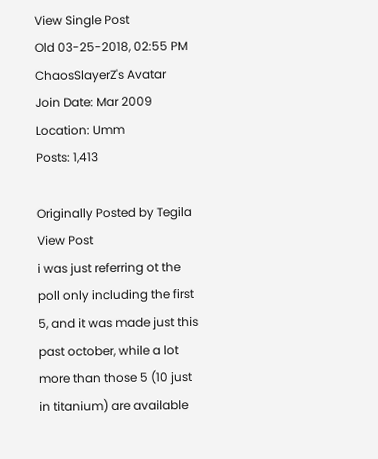View Single Post
Old 03-25-2018, 02:55 PM
ChaosSlayerZ's Avatar
Join Date: Mar 2009
Location: Umm
Posts: 1,413

Originally Posted by Tegila View Post
i was just referring ot the poll only including the first 5, and it was made just this past october, while a lot more than those 5 (10 just in titanium) are available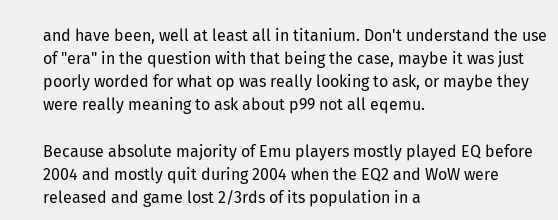and have been, well at least all in titanium. Don't understand the use of "era" in the question with that being the case, maybe it was just poorly worded for what op was really looking to ask, or maybe they were really meaning to ask about p99 not all eqemu.

Because absolute majority of Emu players mostly played EQ before 2004 and mostly quit during 2004 when the EQ2 and WoW were released and game lost 2/3rds of its population in a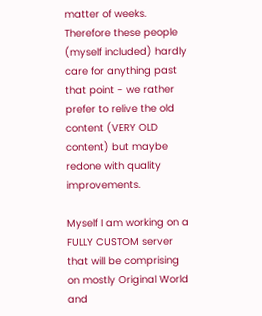matter of weeks. Therefore these people (myself included) hardly care for anything past that point - we rather prefer to relive the old content (VERY OLD content) but maybe redone with quality improvements.

Myself I am working on a FULLY CUSTOM server that will be comprising on mostly Original World and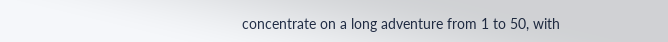concentrate on a long adventure from 1 to 50, with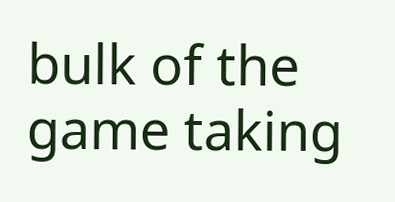bulk of the game taking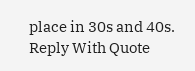place in 30s and 40s.
Reply With Quote